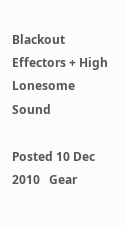Blackout Effectors + High Lonesome Sound

Posted 10 Dec 2010   Gear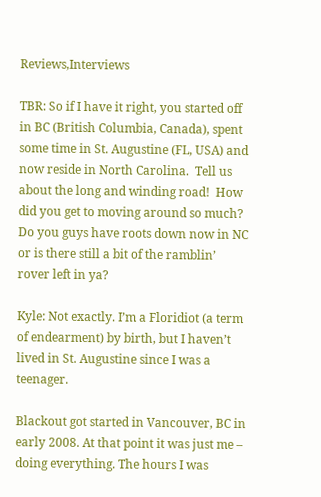Reviews,Interviews

TBR: So if I have it right, you started off in BC (British Columbia, Canada), spent some time in St. Augustine (FL, USA) and now reside in North Carolina.  Tell us about the long and winding road!  How did you get to moving around so much?  Do you guys have roots down now in NC or is there still a bit of the ramblin’ rover left in ya?

Kyle: Not exactly. I’m a Floridiot (a term of endearment) by birth, but I haven’t lived in St. Augustine since I was a teenager.

Blackout got started in Vancouver, BC in early 2008. At that point it was just me – doing everything. The hours I was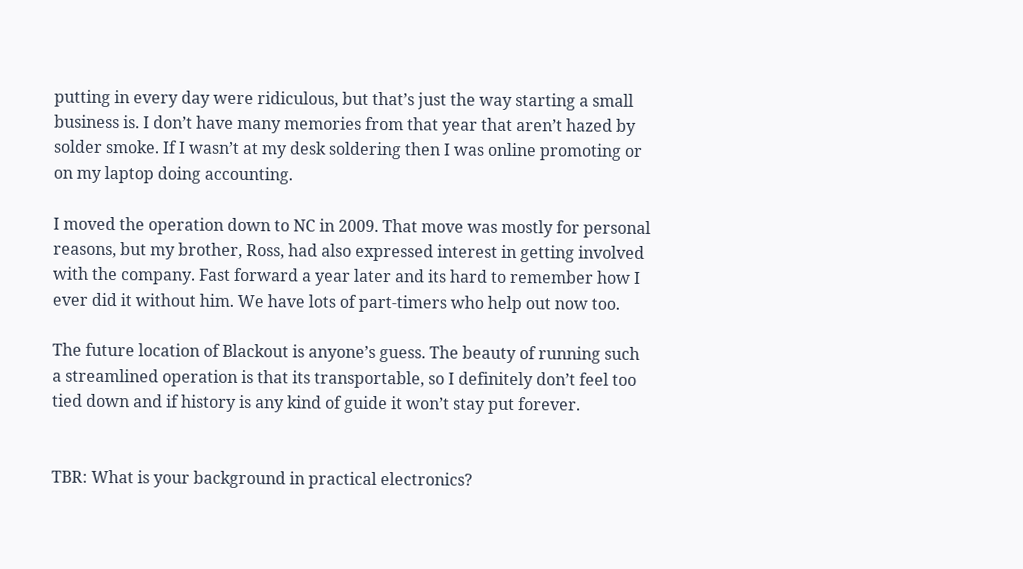putting in every day were ridiculous, but that’s just the way starting a small business is. I don’t have many memories from that year that aren’t hazed by solder smoke. If I wasn’t at my desk soldering then I was online promoting or on my laptop doing accounting.

I moved the operation down to NC in 2009. That move was mostly for personal reasons, but my brother, Ross, had also expressed interest in getting involved with the company. Fast forward a year later and its hard to remember how I ever did it without him. We have lots of part-timers who help out now too.

The future location of Blackout is anyone’s guess. The beauty of running such a streamlined operation is that its transportable, so I definitely don’t feel too tied down and if history is any kind of guide it won’t stay put forever.


TBR: What is your background in practical electronics?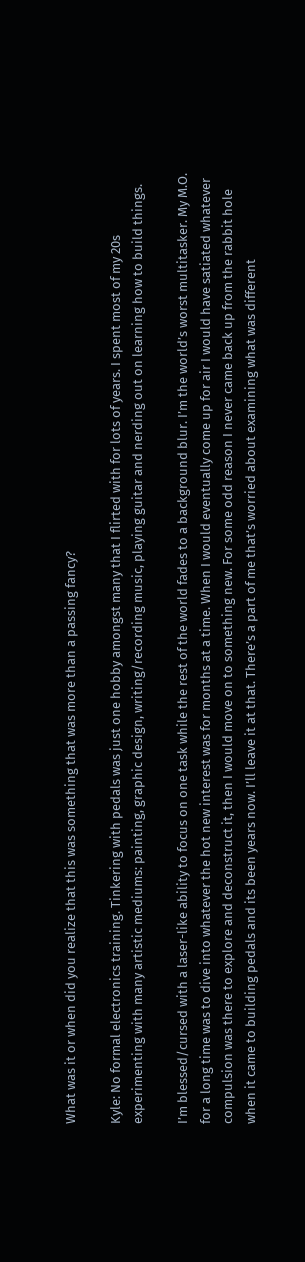What was it or when did you realize that this was something that was more than a passing fancy?

Kyle: No formal electronics training. Tinkering with pedals was just one hobby amongst many that I flirted with for lots of years. I spent most of my 20s experimenting with many artistic mediums: painting, graphic design, writing/recording music, playing guitar and nerding out on learning how to build things.

I’m blessed/cursed with a laser-like ability to focus on one task while the rest of the world fades to a background blur. I’m the world’s worst multitasker. My M.O. for a long time was to dive into whatever the hot new interest was for months at a time. When I would eventually come up for air I would have satiated whatever compulsion was there to explore and deconstruct it, then I would move on to something new. For some odd reason I never came back up from the rabbit hole when it came to building pedals and its been years now. I’ll leave it at that. There’s a part of me that’s worried about examining what was different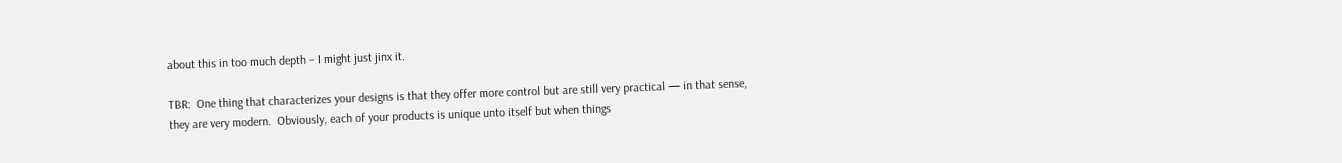about this in too much depth – I might just jinx it.

TBR:  One thing that characterizes your designs is that they offer more control but are still very practical — in that sense, they are very modern.  Obviously, each of your products is unique unto itself but when things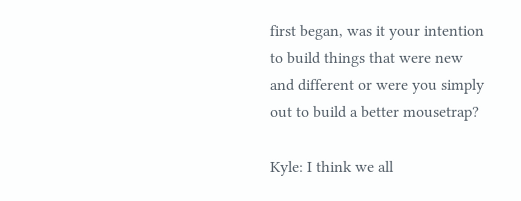first began, was it your intention to build things that were new and different or were you simply out to build a better mousetrap?

Kyle: I think we all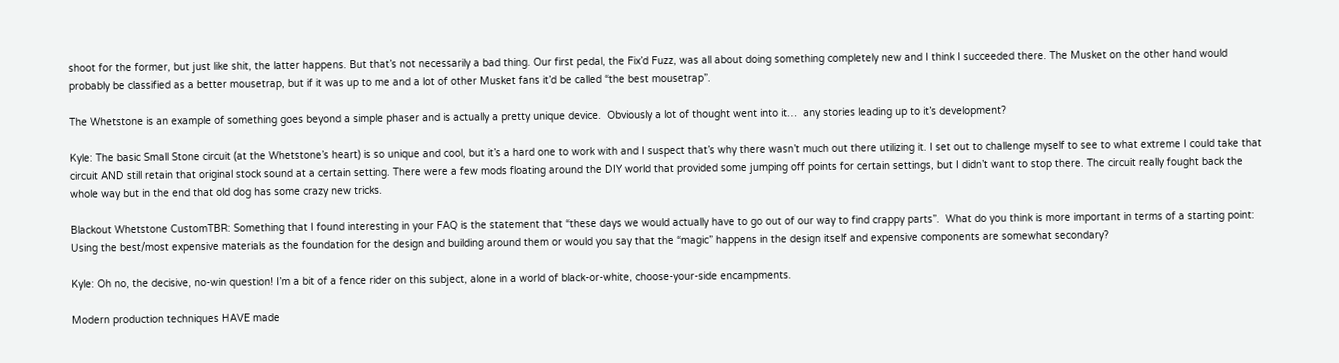shoot for the former, but just like shit, the latter happens. But that’s not necessarily a bad thing. Our first pedal, the Fix’d Fuzz, was all about doing something completely new and I think I succeeded there. The Musket on the other hand would probably be classified as a better mousetrap, but if it was up to me and a lot of other Musket fans it’d be called “the best mousetrap”.

The Whetstone is an example of something goes beyond a simple phaser and is actually a pretty unique device.  Obviously a lot of thought went into it…  any stories leading up to it’s development?

Kyle: The basic Small Stone circuit (at the Whetstone’s heart) is so unique and cool, but it’s a hard one to work with and I suspect that’s why there wasn’t much out there utilizing it. I set out to challenge myself to see to what extreme I could take that circuit AND still retain that original stock sound at a certain setting. There were a few mods floating around the DIY world that provided some jumping off points for certain settings, but I didn’t want to stop there. The circuit really fought back the whole way but in the end that old dog has some crazy new tricks.

Blackout Whetstone CustomTBR: Something that I found interesting in your FAQ is the statement that “these days we would actually have to go out of our way to find crappy parts”.  What do you think is more important in terms of a starting point:  Using the best/most expensive materials as the foundation for the design and building around them or would you say that the “magic” happens in the design itself and expensive components are somewhat secondary?

Kyle: Oh no, the decisive, no-win question! I’m a bit of a fence rider on this subject, alone in a world of black-or-white, choose-your-side encampments.

Modern production techniques HAVE made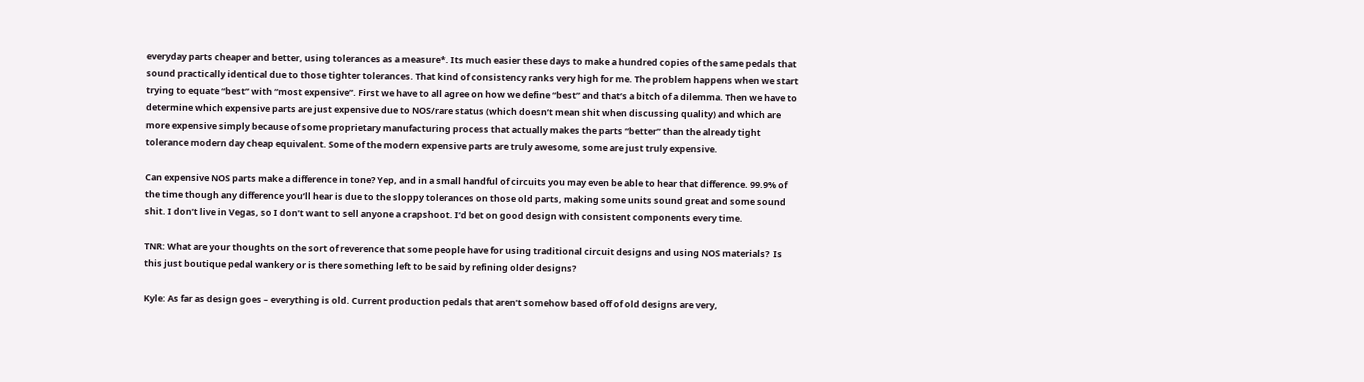everyday parts cheaper and better, using tolerances as a measure*. Its much easier these days to make a hundred copies of the same pedals that sound practically identical due to those tighter tolerances. That kind of consistency ranks very high for me. The problem happens when we start trying to equate “best” with “most expensive”. First we have to all agree on how we define “best” and that’s a bitch of a dilemma. Then we have to determine which expensive parts are just expensive due to NOS/rare status (which doesn’t mean shit when discussing quality) and which are more expensive simply because of some proprietary manufacturing process that actually makes the parts “better” than the already tight tolerance modern day cheap equivalent. Some of the modern expensive parts are truly awesome, some are just truly expensive.

Can expensive NOS parts make a difference in tone? Yep, and in a small handful of circuits you may even be able to hear that difference. 99.9% of the time though any difference you’ll hear is due to the sloppy tolerances on those old parts, making some units sound great and some sound shit. I don’t live in Vegas, so I don’t want to sell anyone a crapshoot. I’d bet on good design with consistent components every time.

TNR: What are your thoughts on the sort of reverence that some people have for using traditional circuit designs and using NOS materials?  Is this just boutique pedal wankery or is there something left to be said by refining older designs?

Kyle: As far as design goes – everything is old. Current production pedals that aren’t somehow based off of old designs are very,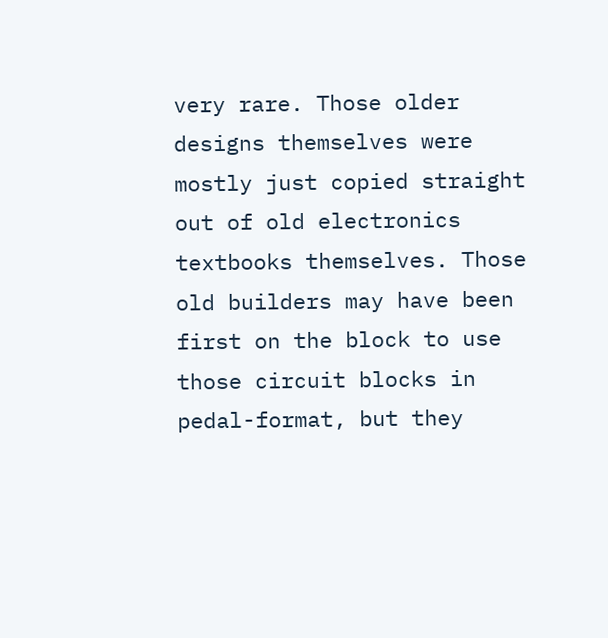very rare. Those older designs themselves were mostly just copied straight out of old electronics textbooks themselves. Those old builders may have been first on the block to use those circuit blocks in pedal-format, but they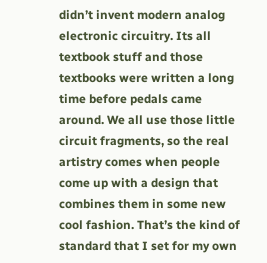didn’t invent modern analog electronic circuitry. Its all textbook stuff and those textbooks were written a long time before pedals came around. We all use those little circuit fragments, so the real artistry comes when people come up with a design that combines them in some new cool fashion. That’s the kind of standard that I set for my own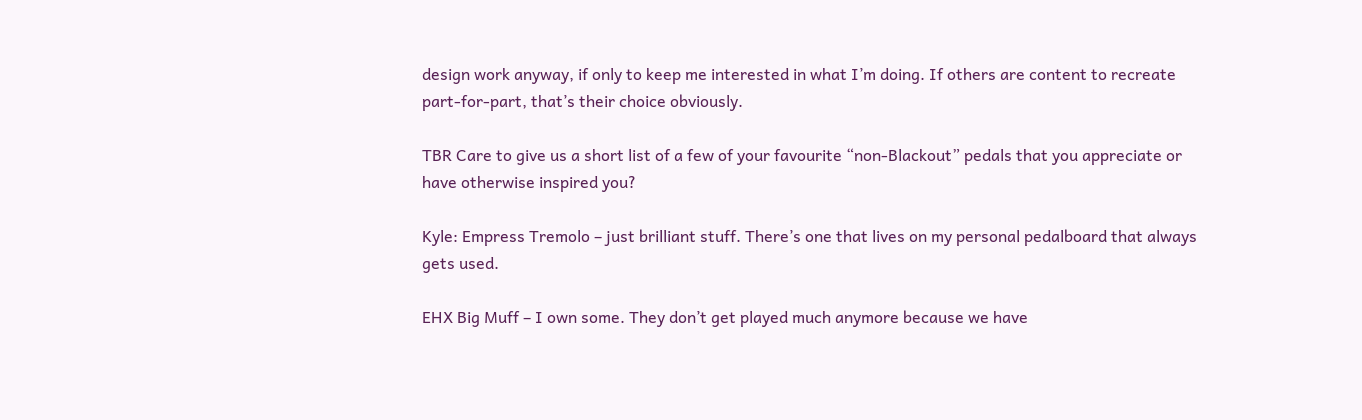design work anyway, if only to keep me interested in what I’m doing. If others are content to recreate part-for-part, that’s their choice obviously.

TBR Care to give us a short list of a few of your favourite “non-Blackout” pedals that you appreciate or have otherwise inspired you?

Kyle: Empress Tremolo – just brilliant stuff. There’s one that lives on my personal pedalboard that always gets used.

EHX Big Muff – I own some. They don’t get played much anymore because we have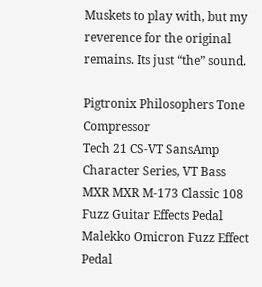Muskets to play with, but my reverence for the original remains. Its just “the” sound.

Pigtronix Philosophers Tone Compressor
Tech 21 CS-VT SansAmp Character Series, VT Bass
MXR MXR M-173 Classic 108 Fuzz Guitar Effects Pedal
Malekko Omicron Fuzz Effect Pedal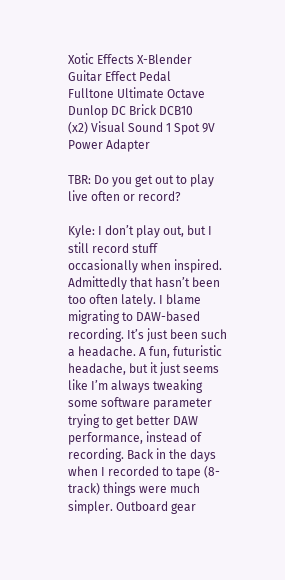Xotic Effects X-Blender Guitar Effect Pedal
Fulltone Ultimate Octave
Dunlop DC Brick DCB10
(x2) Visual Sound 1 Spot 9V Power Adapter

TBR: Do you get out to play live often or record?

Kyle: I don’t play out, but I still record stuff occasionally when inspired. Admittedly that hasn’t been too often lately. I blame migrating to DAW-based recording. It’s just been such a headache. A fun, futuristic headache, but it just seems like I’m always tweaking some software parameter trying to get better DAW performance, instead of recording. Back in the days when I recorded to tape (8-track) things were much simpler. Outboard gear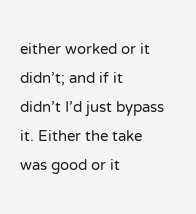either worked or it didn’t; and if it didn’t I’d just bypass it. Either the take was good or it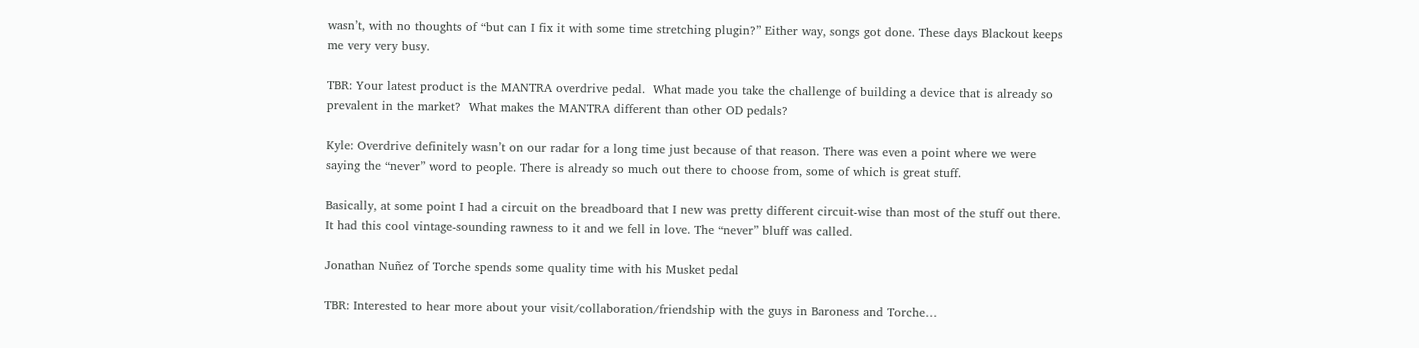wasn’t, with no thoughts of “but can I fix it with some time stretching plugin?” Either way, songs got done. These days Blackout keeps me very very busy.

TBR: Your latest product is the MANTRA overdrive pedal.  What made you take the challenge of building a device that is already so prevalent in the market?  What makes the MANTRA different than other OD pedals?

Kyle: Overdrive definitely wasn’t on our radar for a long time just because of that reason. There was even a point where we were saying the “never” word to people. There is already so much out there to choose from, some of which is great stuff.

Basically, at some point I had a circuit on the breadboard that I new was pretty different circuit-wise than most of the stuff out there. It had this cool vintage-sounding rawness to it and we fell in love. The “never” bluff was called.

Jonathan Nuñez of Torche spends some quality time with his Musket pedal

TBR: Interested to hear more about your visit/collaboration/friendship with the guys in Baroness and Torche…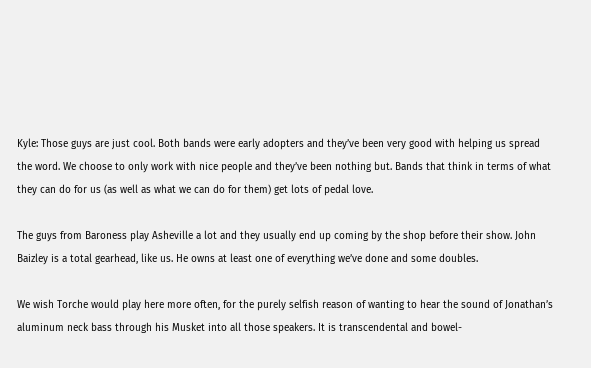Kyle: Those guys are just cool. Both bands were early adopters and they’ve been very good with helping us spread the word. We choose to only work with nice people and they’ve been nothing but. Bands that think in terms of what they can do for us (as well as what we can do for them) get lots of pedal love.

The guys from Baroness play Asheville a lot and they usually end up coming by the shop before their show. John Baizley is a total gearhead, like us. He owns at least one of everything we’ve done and some doubles.

We wish Torche would play here more often, for the purely selfish reason of wanting to hear the sound of Jonathan’s aluminum neck bass through his Musket into all those speakers. It is transcendental and bowel-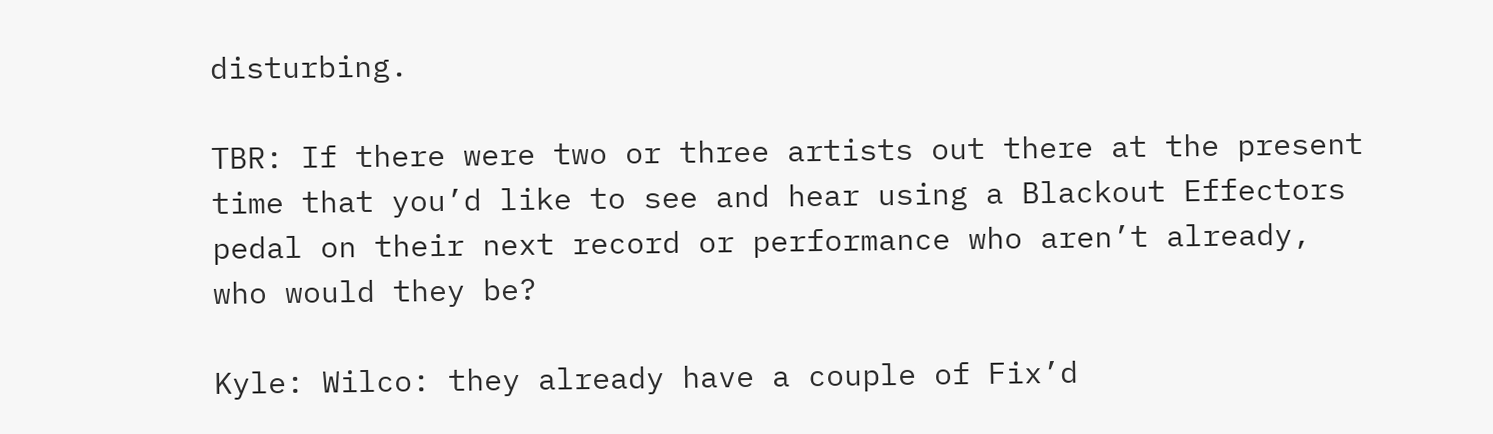disturbing.

TBR: If there were two or three artists out there at the present time that you’d like to see and hear using a Blackout Effectors pedal on their next record or performance who aren’t already, who would they be?

Kyle: Wilco: they already have a couple of Fix’d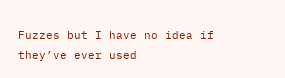Fuzzes but I have no idea if they’ve ever used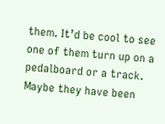them. It’d be cool to see one of them turn up on a pedalboard or a track. Maybe they have been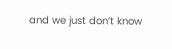and we just don’t know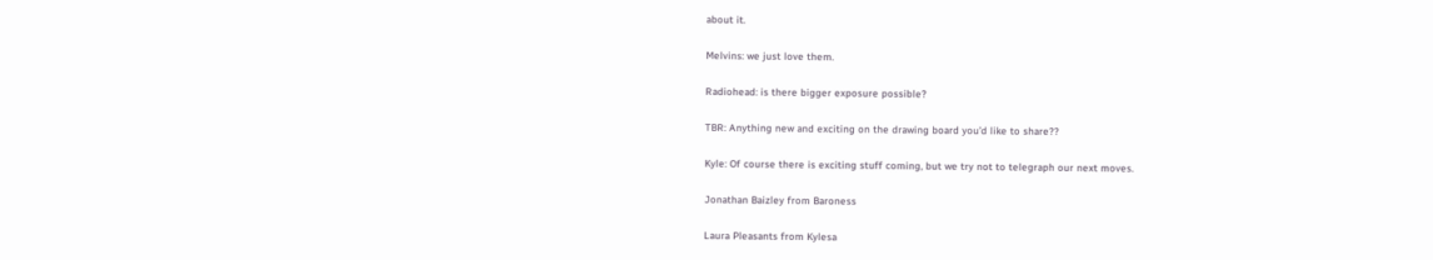about it.

Melvins: we just love them.

Radiohead: is there bigger exposure possible?

TBR: Anything new and exciting on the drawing board you’d like to share??

Kyle: Of course there is exciting stuff coming, but we try not to telegraph our next moves.

Jonathan Baizley from Baroness

Laura Pleasants from Kylesa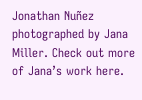Jonathan Nuñez photographed by Jana Miller. Check out more of Jana’s work here.